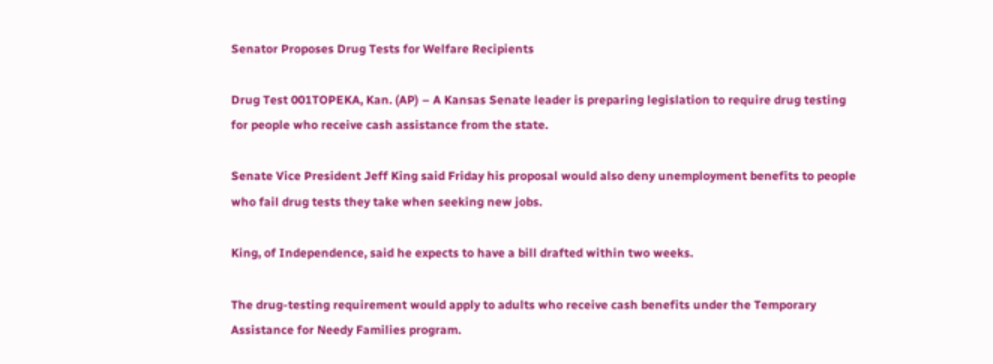Senator Proposes Drug Tests for Welfare Recipients

Drug Test 001TOPEKA, Kan. (AP) – A Kansas Senate leader is preparing legislation to require drug testing for people who receive cash assistance from the state.

Senate Vice President Jeff King said Friday his proposal would also deny unemployment benefits to people who fail drug tests they take when seeking new jobs.

King, of Independence, said he expects to have a bill drafted within two weeks.

The drug-testing requirement would apply to adults who receive cash benefits under the Temporary Assistance for Needy Families program.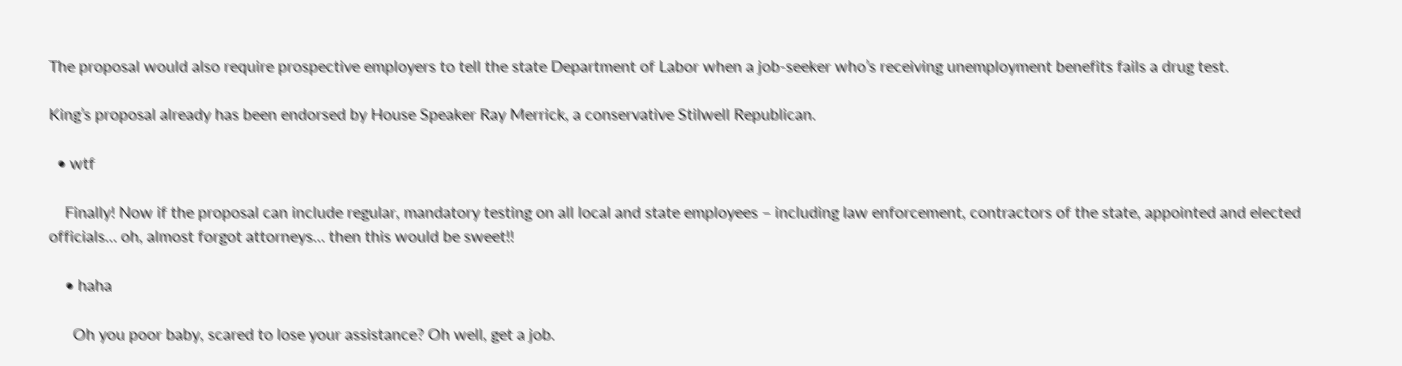The proposal would also require prospective employers to tell the state Department of Labor when a job-seeker who’s receiving unemployment benefits fails a drug test.

King’s proposal already has been endorsed by House Speaker Ray Merrick, a conservative Stilwell Republican.

  • wtf

    Finally! Now if the proposal can include regular, mandatory testing on all local and state employees – including law enforcement, contractors of the state, appointed and elected officials… oh, almost forgot attorneys… then this would be sweet!!

    • haha

      Oh you poor baby, scared to lose your assistance? Oh well, get a job.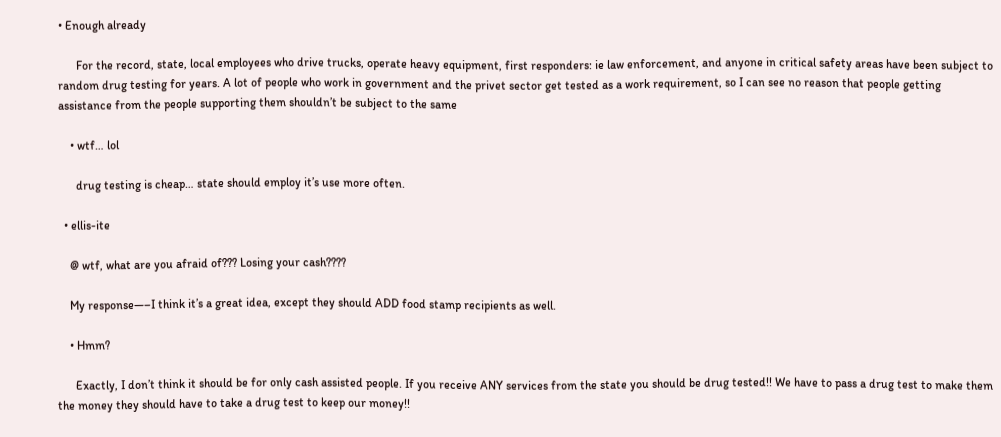• Enough already

      For the record, state, local employees who drive trucks, operate heavy equipment, first responders: ie law enforcement, and anyone in critical safety areas have been subject to random drug testing for years. A lot of people who work in government and the privet sector get tested as a work requirement, so I can see no reason that people getting assistance from the people supporting them shouldn’t be subject to the same

    • wtf… lol

      drug testing is cheap… state should employ it’s use more often.

  • ellis-ite

    @ wtf, what are you afraid of??? Losing your cash????

    My response—–I think it’s a great idea, except they should ADD food stamp recipients as well.

    • Hmm?

      Exactly, I don’t think it should be for only cash assisted people. If you receive ANY services from the state you should be drug tested!! We have to pass a drug test to make them the money they should have to take a drug test to keep our money!!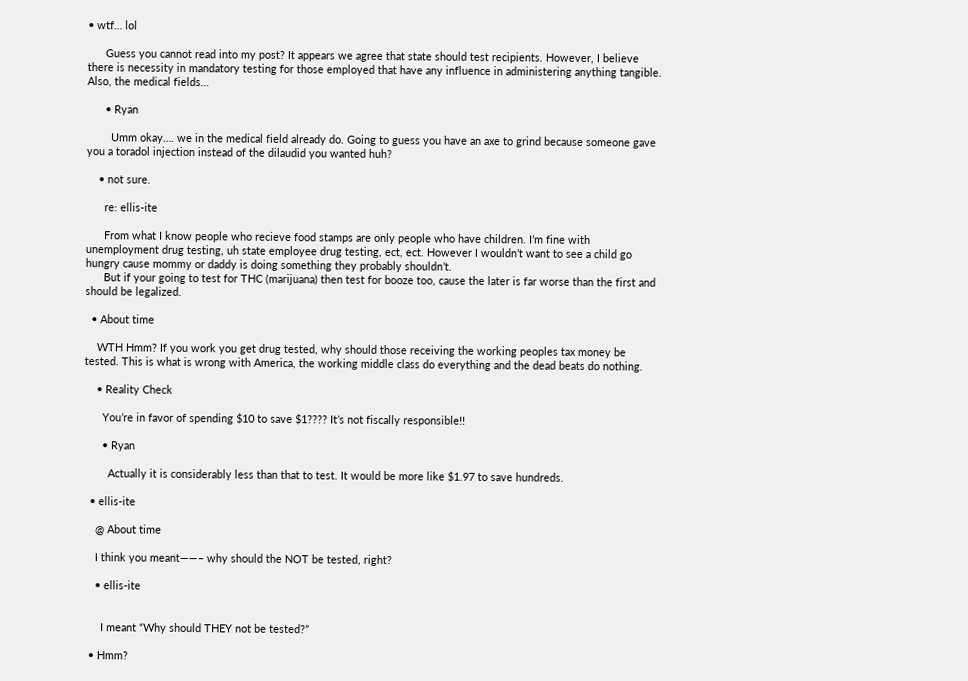• wtf… lol

      Guess you cannot read into my post? It appears we agree that state should test recipients. However, I believe there is necessity in mandatory testing for those employed that have any influence in administering anything tangible. Also, the medical fields…

      • Ryan

        Umm okay…. we in the medical field already do. Going to guess you have an axe to grind because someone gave you a toradol injection instead of the dilaudid you wanted huh?

    • not sure.

      re: ellis-ite

      From what I know people who recieve food stamps are only people who have children. I’m fine with unemployment drug testing, uh state employee drug testing, ect, ect. However I wouldn’t want to see a child go hungry cause mommy or daddy is doing something they probably shouldn’t.
      But if your going to test for THC (marijuana) then test for booze too, cause the later is far worse than the first and should be legalized.

  • About time

    WTH Hmm? If you work you get drug tested, why should those receiving the working peoples tax money be tested. This is what is wrong with America, the working middle class do everything and the dead beats do nothing.

    • Reality Check

      You’re in favor of spending $10 to save $1???? It’s not fiscally responsible!!

      • Ryan

        Actually it is considerably less than that to test. It would be more like $1.97 to save hundreds.

  • ellis-ite

    @ About time

    I think you meant——– why should the NOT be tested, right?

    • ellis-ite


      I meant “Why should THEY not be tested?”

  • Hmm?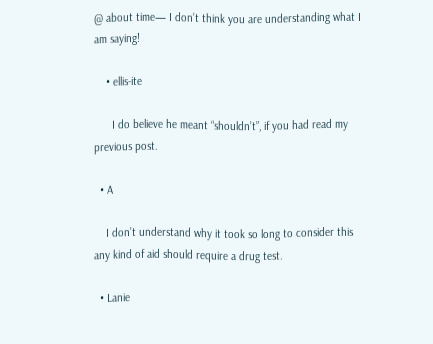@ about time— I don’t think you are understanding what I am saying!

    • ellis-ite

      I do believe he meant “shouldn’t”, if you had read my previous post.

  • A

    I don’t understand why it took so long to consider this any kind of aid should require a drug test.

  • Lanie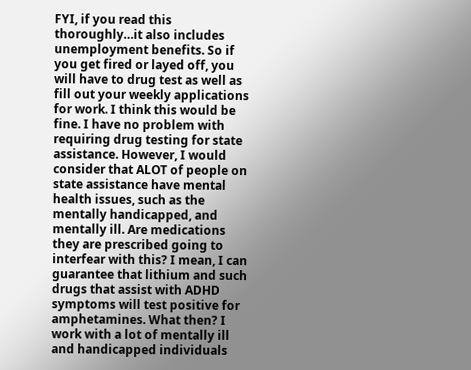FYI, if you read this thoroughly…it also includes unemployment benefits. So if you get fired or layed off, you will have to drug test as well as fill out your weekly applications for work. I think this would be fine. I have no problem with requiring drug testing for state assistance. However, I would consider that ALOT of people on state assistance have mental health issues, such as the mentally handicapped, and mentally ill. Are medications they are prescribed going to interfear with this? I mean, I can guarantee that lithium and such drugs that assist with ADHD symptoms will test positive for amphetamines. What then? I work with a lot of mentally ill and handicapped individuals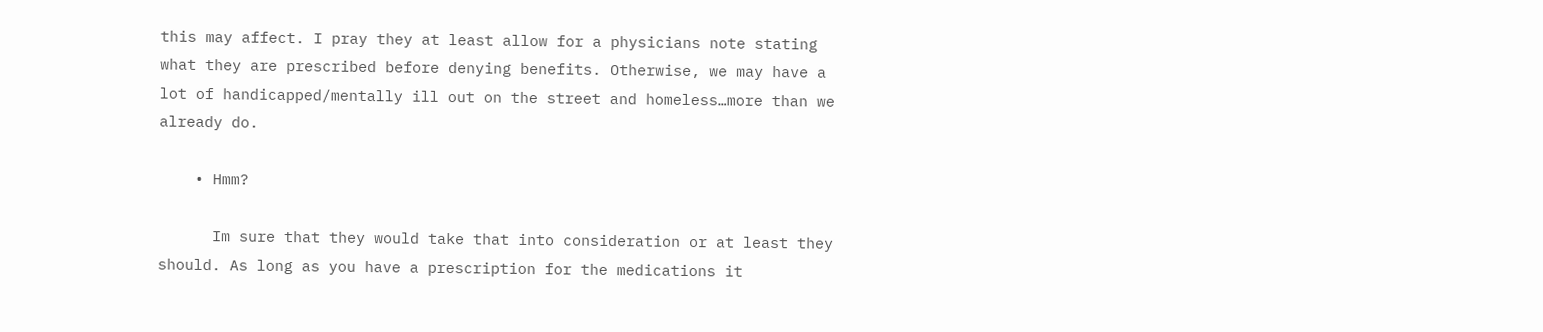this may affect. I pray they at least allow for a physicians note stating what they are prescribed before denying benefits. Otherwise, we may have a lot of handicapped/mentally ill out on the street and homeless…more than we already do.

    • Hmm?

      Im sure that they would take that into consideration or at least they should. As long as you have a prescription for the medications it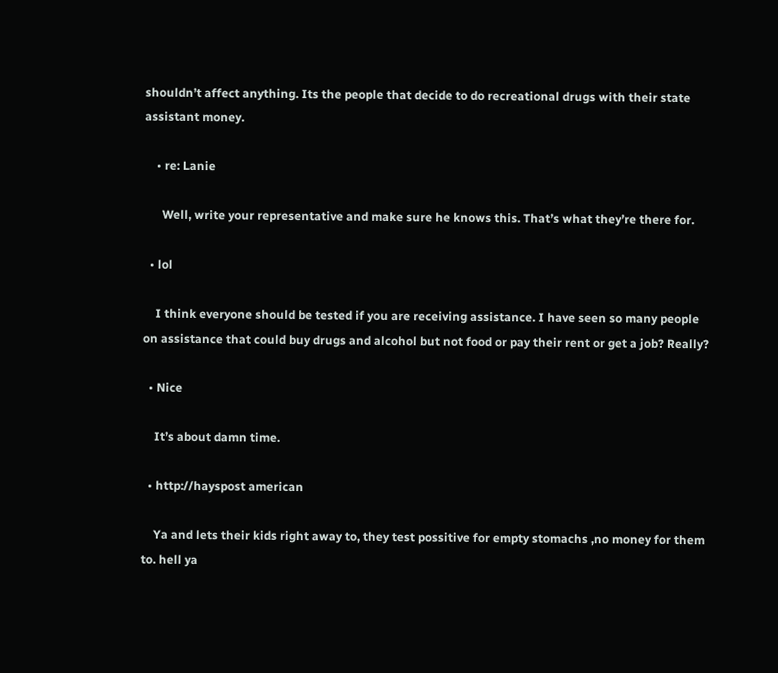shouldn’t affect anything. Its the people that decide to do recreational drugs with their state assistant money.

    • re: Lanie

      Well, write your representative and make sure he knows this. That’s what they’re there for.

  • lol

    I think everyone should be tested if you are receiving assistance. I have seen so many people on assistance that could buy drugs and alcohol but not food or pay their rent or get a job? Really?

  • Nice

    It’s about damn time.

  • http://hayspost american

    Ya and lets their kids right away to, they test possitive for empty stomachs ,no money for them to. hell ya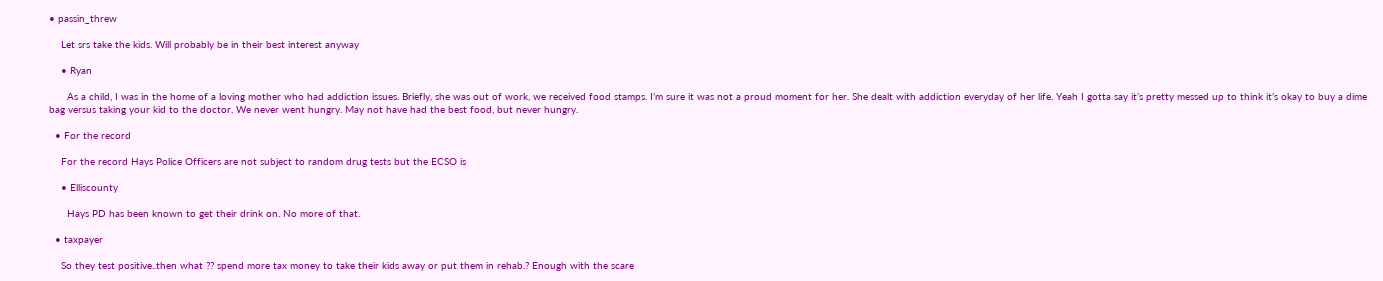• passin_threw

    Let srs take the kids. Will probably be in their best interest anyway

    • Ryan

      As a child, I was in the home of a loving mother who had addiction issues. Briefly, she was out of work, we received food stamps. I’m sure it was not a proud moment for her. She dealt with addiction everyday of her life. Yeah I gotta say it’s pretty messed up to think it’s okay to buy a dime bag versus taking your kid to the doctor. We never went hungry. May not have had the best food, but never hungry.

  • For the record

    For the record Hays Police Officers are not subject to random drug tests but the ECSO is

    • Elliscounty

      Hays PD has been known to get their drink on. No more of that.

  • taxpayer

    So they test positive..then what ?? spend more tax money to take their kids away or put them in rehab.? Enough with the scare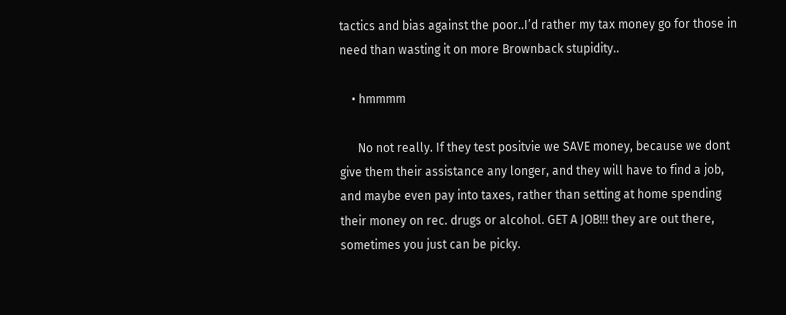tactics and bias against the poor..I’d rather my tax money go for those in need than wasting it on more Brownback stupidity..

    • hmmmm

      No not really. If they test positvie we SAVE money, because we dont give them their assistance any longer, and they will have to find a job, and maybe even pay into taxes, rather than setting at home spending their money on rec. drugs or alcohol. GET A JOB!!! they are out there, sometimes you just can be picky.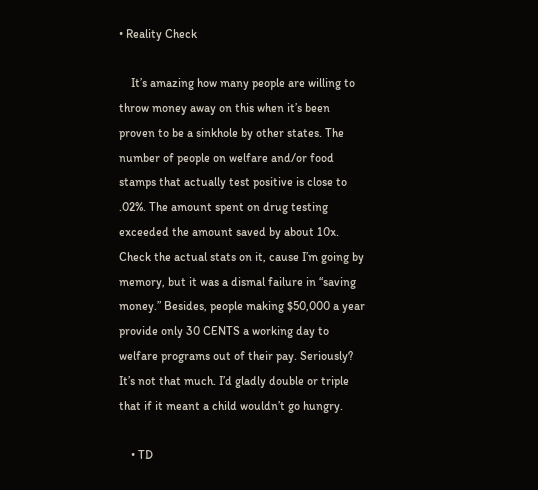• Reality Check

    It’s amazing how many people are willing to throw money away on this when it’s been proven to be a sinkhole by other states. The number of people on welfare and/or food stamps that actually test positive is close to .02%. The amount spent on drug testing exceeded the amount saved by about 10x. Check the actual stats on it, cause I’m going by memory, but it was a dismal failure in “saving money.” Besides, people making $50,000 a year provide only 30 CENTS a working day to welfare programs out of their pay. Seriously? It’s not that much. I’d gladly double or triple that if it meant a child wouldn’t go hungry.

    • TD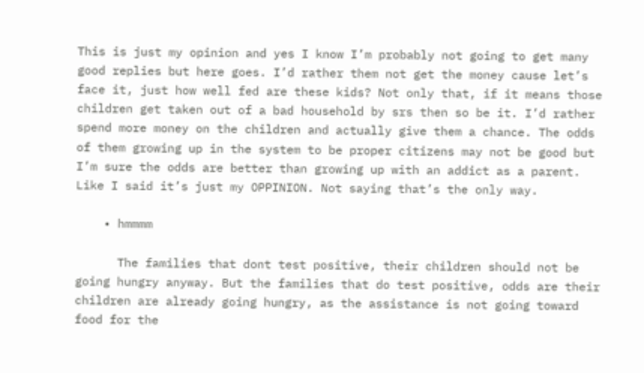This is just my opinion and yes I know I’m probably not going to get many good replies but here goes. I’d rather them not get the money cause let’s face it, just how well fed are these kids? Not only that, if it means those children get taken out of a bad household by srs then so be it. I’d rather spend more money on the children and actually give them a chance. The odds of them growing up in the system to be proper citizens may not be good but I’m sure the odds are better than growing up with an addict as a parent. Like I said it’s just my OPPINION. Not saying that’s the only way.

    • hmmmm

      The families that dont test positive, their children should not be going hungry anyway. But the families that do test positive, odds are their children are already going hungry, as the assistance is not going toward food for the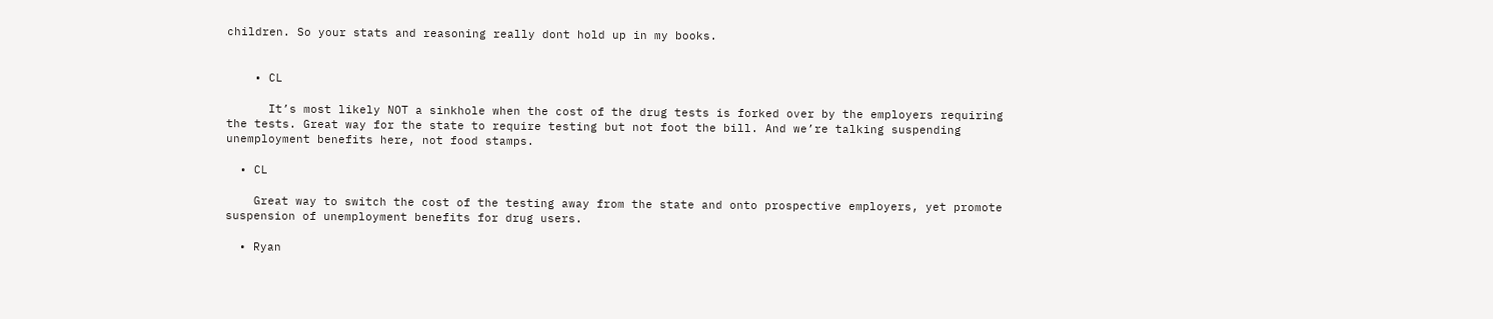children. So your stats and reasoning really dont hold up in my books.


    • CL

      It’s most likely NOT a sinkhole when the cost of the drug tests is forked over by the employers requiring the tests. Great way for the state to require testing but not foot the bill. And we’re talking suspending unemployment benefits here, not food stamps.

  • CL

    Great way to switch the cost of the testing away from the state and onto prospective employers, yet promote suspension of unemployment benefits for drug users.

  • Ryan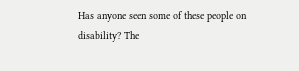Has anyone seen some of these people on disability? The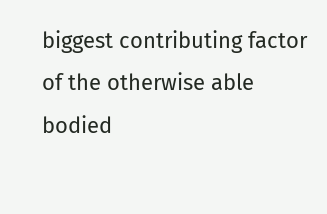biggest contributing factor of the otherwise able bodied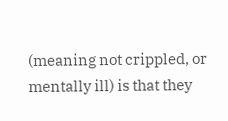(meaning not crippled, or mentally ill) is that they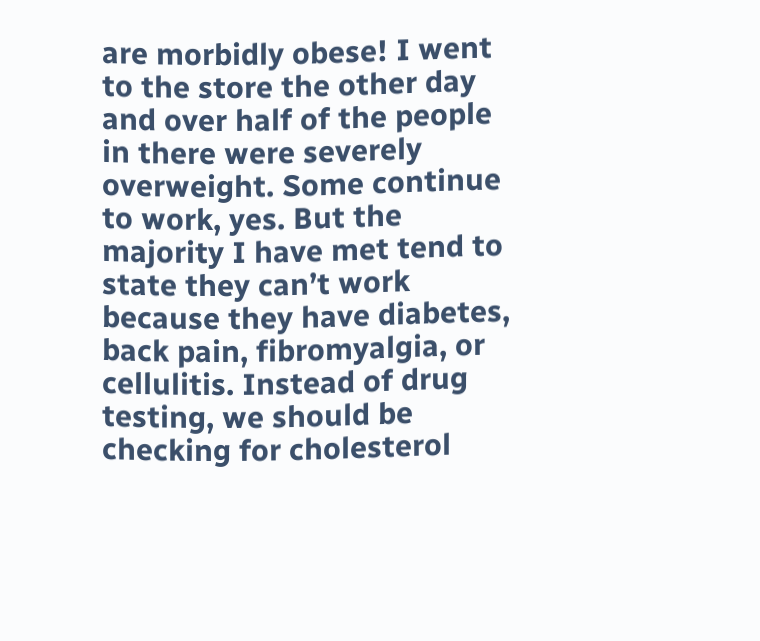are morbidly obese! I went to the store the other day and over half of the people in there were severely overweight. Some continue to work, yes. But the majority I have met tend to state they can’t work because they have diabetes, back pain, fibromyalgia, or cellulitis. Instead of drug testing, we should be checking for cholesterol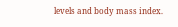levels and body mass index.